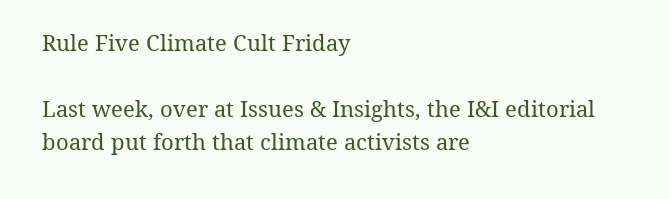Rule Five Climate Cult Friday

Last week, over at Issues & Insights, the I&I editorial board put forth that climate activists are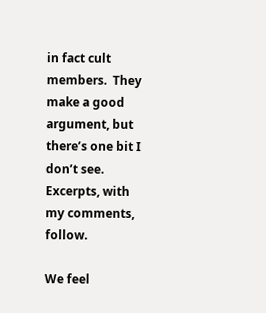in fact cult members.  They make a good argument, but there’s one bit I don’t see.  Excerpts, with my comments, follow.

We feel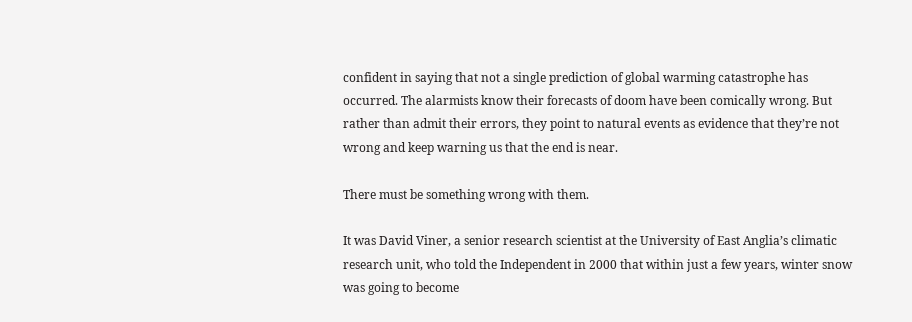confident in saying that not a single prediction of global warming catastrophe has occurred. The alarmists know their forecasts of doom have been comically wrong. But rather than admit their errors, they point to natural events as evidence that they’re not wrong and keep warning us that the end is near.

There must be something wrong with them.

It was David Viner, a senior research scientist at the University of East Anglia’s climatic research unit, who told the Independent in 2000 that within just a few years, winter snow was going to become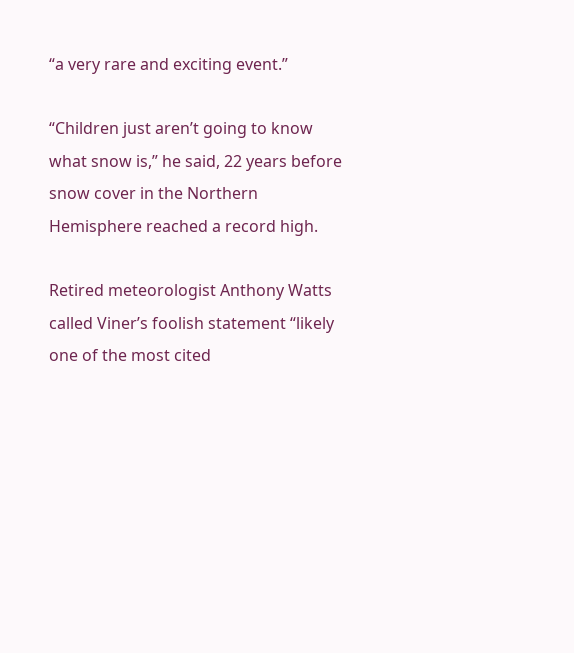“a very rare and exciting event.”

“Children just aren’t going to know what snow is,” he said, 22 years before snow cover in the Northern Hemisphere reached a record high.

Retired meteorologist Anthony Watts called Viner’s foolish statement “likely one of the most cited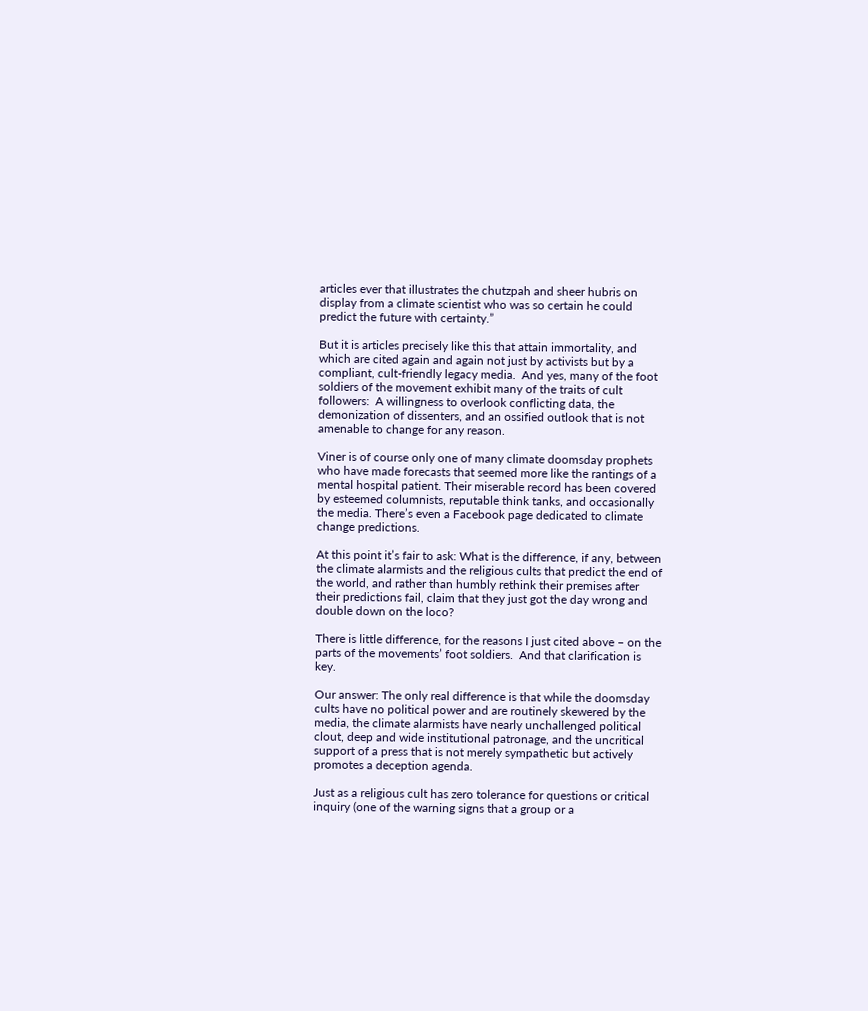articles ever that illustrates the chutzpah and sheer hubris on display from a climate scientist who was so certain he could predict the future with certainty.”

But it is articles precisely like this that attain immortality, and which are cited again and again not just by activists but by a compliant, cult-friendly legacy media.  And yes, many of the foot soldiers of the movement exhibit many of the traits of cult followers:  A willingness to overlook conflicting data, the demonization of dissenters, and an ossified outlook that is not amenable to change for any reason.

Viner is of course only one of many climate doomsday prophets who have made forecasts that seemed more like the rantings of a mental hospital patient. Their miserable record has been covered by esteemed columnists, reputable think tanks, and occasionally the media. There’s even a Facebook page dedicated to climate change predictions.

At this point it’s fair to ask: What is the difference, if any, between the climate alarmists and the religious cults that predict the end of the world, and rather than humbly rethink their premises after their predictions fail, claim that they just got the day wrong and double down on the loco?

There is little difference, for the reasons I just cited above – on the parts of the movements’ foot soldiers.  And that clarification is key.

Our answer: The only real difference is that while the doomsday cults have no political power and are routinely skewered by the media, the climate alarmists have nearly unchallenged political clout, deep and wide institutional patronage, and the uncritical support of a press that is not merely sympathetic but actively promotes a deception agenda.

Just as a religious cult has zero tolerance for questions or critical inquiry (one of the warning signs that a group or a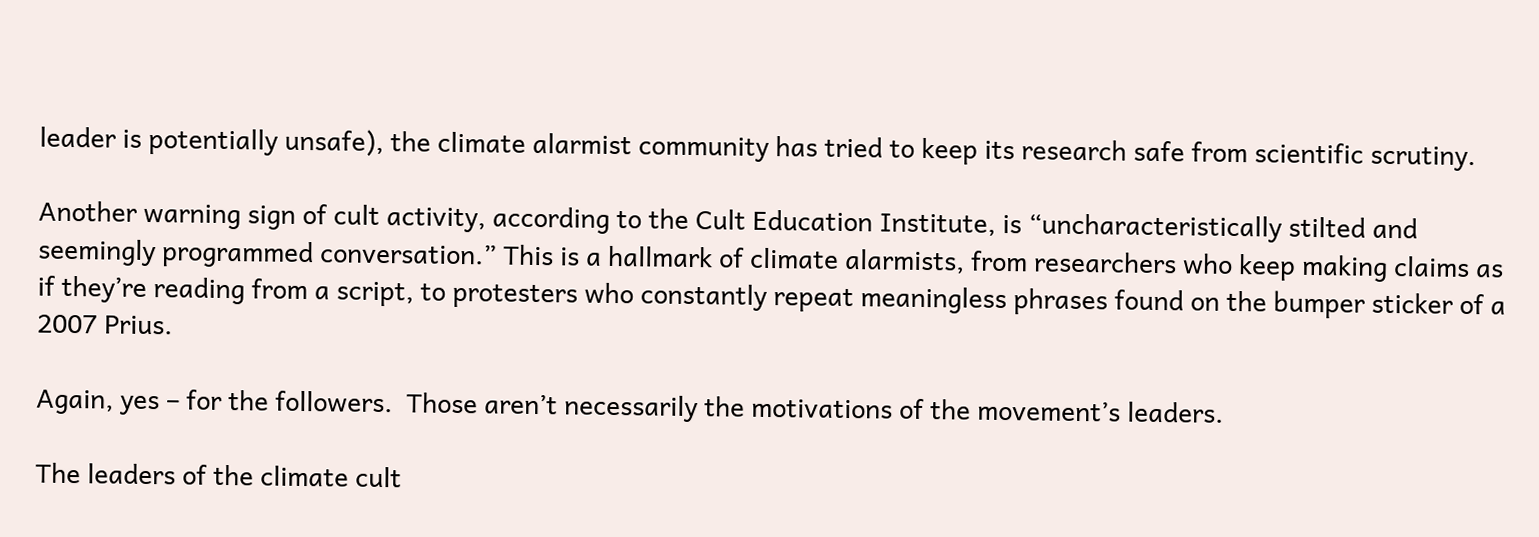leader is potentially unsafe), the climate alarmist community has tried to keep its research safe from scientific scrutiny.

Another warning sign of cult activity, according to the Cult Education Institute, is “uncharacteristically stilted and seemingly programmed conversation.” This is a hallmark of climate alarmists, from researchers who keep making claims as if they’re reading from a script, to protesters who constantly repeat meaningless phrases found on the bumper sticker of a 2007 Prius.

Again, yes – for the followers.  Those aren’t necessarily the motivations of the movement’s leaders.

The leaders of the climate cult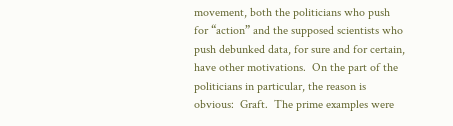movement, both the politicians who push for “action” and the supposed scientists who push debunked data, for sure and for certain, have other motivations.  On the part of the politicians in particular, the reason is obvious:  Graft.  The prime examples were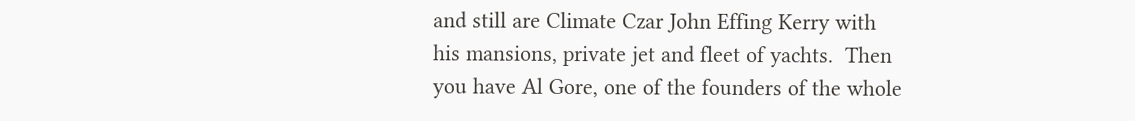and still are Climate Czar John Effing Kerry with his mansions, private jet and fleet of yachts.  Then you have Al Gore, one of the founders of the whole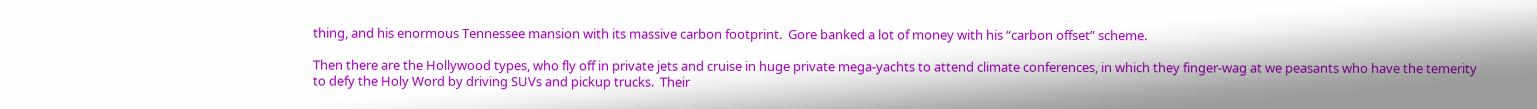thing, and his enormous Tennessee mansion with its massive carbon footprint.  Gore banked a lot of money with his “carbon offset” scheme.

Then there are the Hollywood types, who fly off in private jets and cruise in huge private mega-yachts to attend climate conferences, in which they finger-wag at we peasants who have the temerity to defy the Holy Word by driving SUVs and pickup trucks.  Their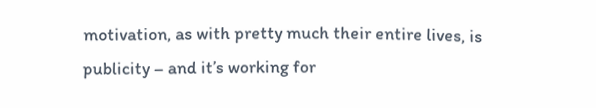motivation, as with pretty much their entire lives, is publicity – and it’s working for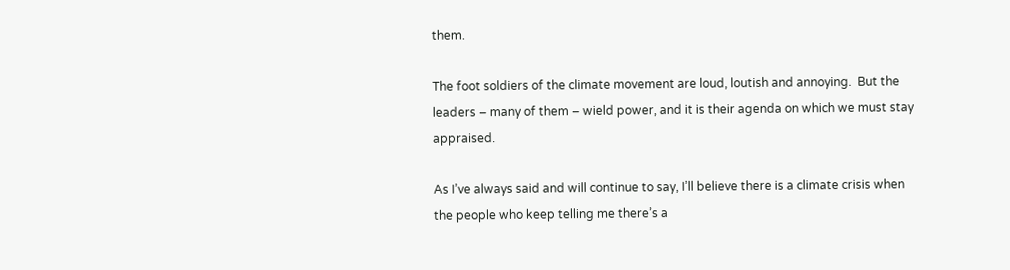them.

The foot soldiers of the climate movement are loud, loutish and annoying.  But the leaders – many of them – wield power, and it is their agenda on which we must stay appraised.

As I’ve always said and will continue to say, I’ll believe there is a climate crisis when the people who keep telling me there’s a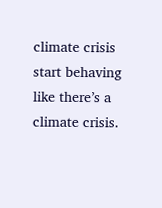climate crisis start behaving like there’s a climate crisis.